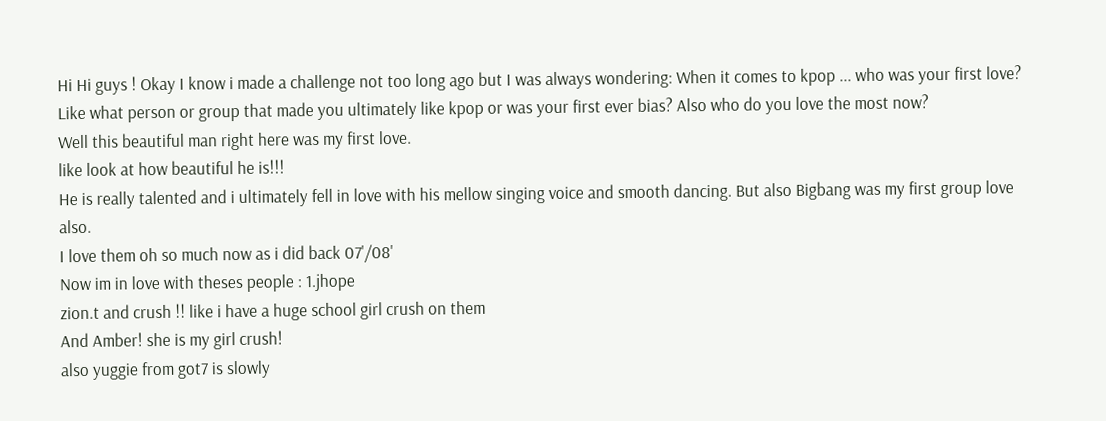Hi Hi guys ! Okay I know i made a challenge not too long ago but I was always wondering: When it comes to kpop ... who was your first love? Like what person or group that made you ultimately like kpop or was your first ever bias? Also who do you love the most now?
Well this beautiful man right here was my first love.
like look at how beautiful he is!!!
He is really talented and i ultimately fell in love with his mellow singing voice and smooth dancing. But also Bigbang was my first group love also.
I love them oh so much now as i did back 07'/08'
Now im in love with theses people : 1.jhope
zion.t and crush !! like i have a huge school girl crush on them
And Amber! she is my girl crush!
also yuggie from got7 is slowly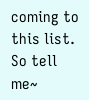coming to this list.
So tell me~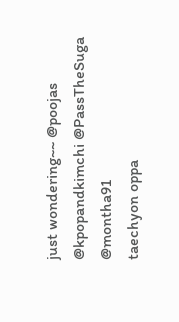just wondering~~ @poojas @kpopandkimchi @PassTheSuga @montha91
taechyon oppa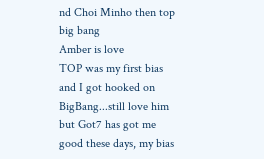nd Choi Minho then top big bang
Amber is love
TOP was my first bias and I got hooked on BigBang...still love him but Got7 has got me good these days, my bias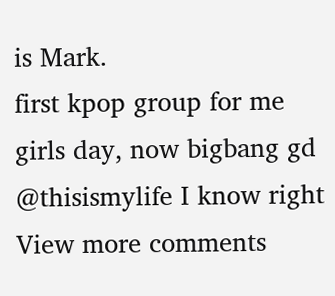is Mark.
first kpop group for me girls day, now bigbang gd
@thisismylife I know right
View more comments